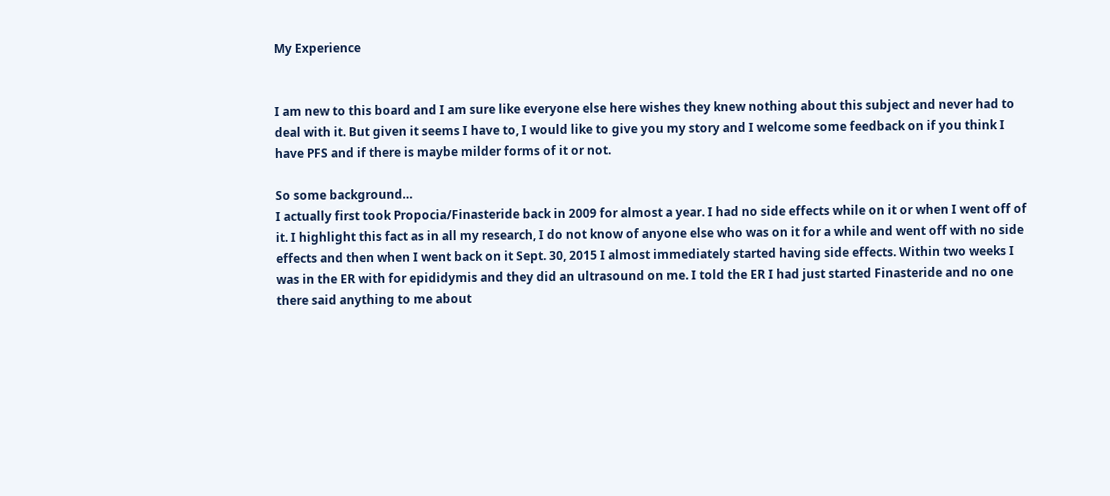My Experience


I am new to this board and I am sure like everyone else here wishes they knew nothing about this subject and never had to deal with it. But given it seems I have to, I would like to give you my story and I welcome some feedback on if you think I have PFS and if there is maybe milder forms of it or not.

So some background…
I actually first took Propocia/Finasteride back in 2009 for almost a year. I had no side effects while on it or when I went off of it. I highlight this fact as in all my research, I do not know of anyone else who was on it for a while and went off with no side effects and then when I went back on it Sept. 30, 2015 I almost immediately started having side effects. Within two weeks I was in the ER with for epididymis and they did an ultrasound on me. I told the ER I had just started Finasteride and no one there said anything to me about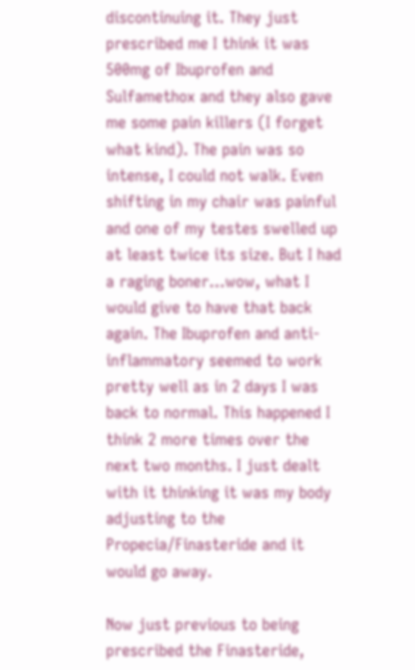discontinuing it. They just prescribed me I think it was 500mg of Ibuprofen and Sulfamethox and they also gave me some pain killers (I forget what kind). The pain was so intense, I could not walk. Even shifting in my chair was painful and one of my testes swelled up at least twice its size. But I had a raging boner…wow, what I would give to have that back again. The Ibuprofen and anti-inflammatory seemed to work pretty well as in 2 days I was back to normal. This happened I think 2 more times over the next two months. I just dealt with it thinking it was my body adjusting to the Propecia/Finasteride and it would go away.

Now just previous to being prescribed the Finasteride,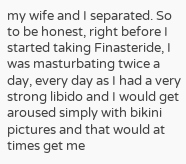my wife and I separated. So to be honest, right before I started taking Finasteride, I was masturbating twice a day, every day as I had a very strong libido and I would get aroused simply with bikini pictures and that would at times get me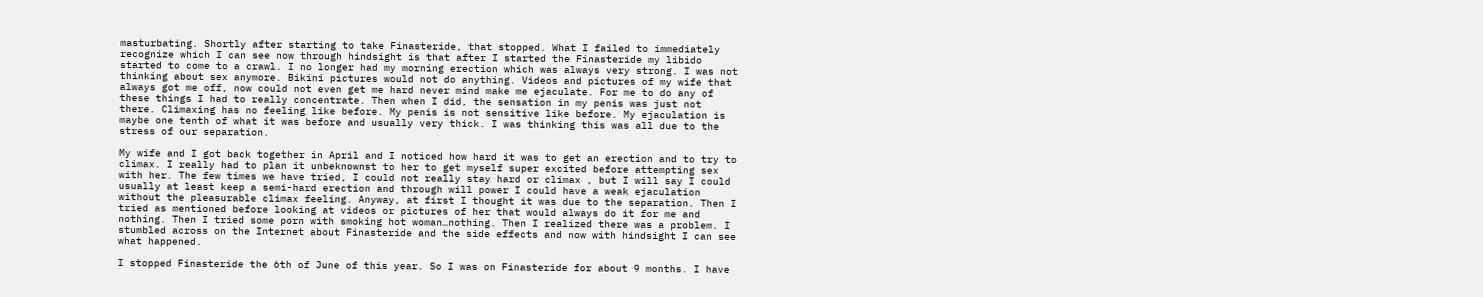masturbating. Shortly after starting to take Finasteride, that stopped. What I failed to immediately recognize which I can see now through hindsight is that after I started the Finasteride my libido started to come to a crawl. I no longer had my morning erection which was always very strong. I was not thinking about sex anymore. Bikini pictures would not do anything. Videos and pictures of my wife that always got me off, now could not even get me hard never mind make me ejaculate. For me to do any of these things I had to really concentrate. Then when I did, the sensation in my penis was just not there. Climaxing has no feeling like before. My penis is not sensitive like before. My ejaculation is maybe one tenth of what it was before and usually very thick. I was thinking this was all due to the stress of our separation.

My wife and I got back together in April and I noticed how hard it was to get an erection and to try to climax. I really had to plan it unbeknownst to her to get myself super excited before attempting sex with her. The few times we have tried, I could not really stay hard or climax , but I will say I could usually at least keep a semi-hard erection and through will power I could have a weak ejaculation without the pleasurable climax feeling. Anyway, at first I thought it was due to the separation. Then I tried as mentioned before looking at videos or pictures of her that would always do it for me and nothing. Then I tried some porn with smoking hot woman…nothing. Then I realized there was a problem. I stumbled across on the Internet about Finasteride and the side effects and now with hindsight I can see what happened.

I stopped Finasteride the 6th of June of this year. So I was on Finasteride for about 9 months. I have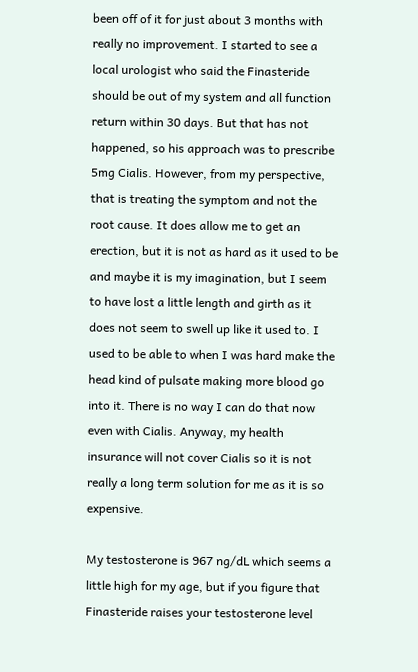been off of it for just about 3 months with really no improvement. I started to see a local urologist who said the Finasteride should be out of my system and all function return within 30 days. But that has not happened, so his approach was to prescribe 5mg Cialis. However, from my perspective, that is treating the symptom and not the root cause. It does allow me to get an erection, but it is not as hard as it used to be and maybe it is my imagination, but I seem to have lost a little length and girth as it does not seem to swell up like it used to. I used to be able to when I was hard make the head kind of pulsate making more blood go into it. There is no way I can do that now even with Cialis. Anyway, my health insurance will not cover Cialis so it is not really a long term solution for me as it is so expensive.

My testosterone is 967 ng/dL which seems a little high for my age, but if you figure that Finasteride raises your testosterone level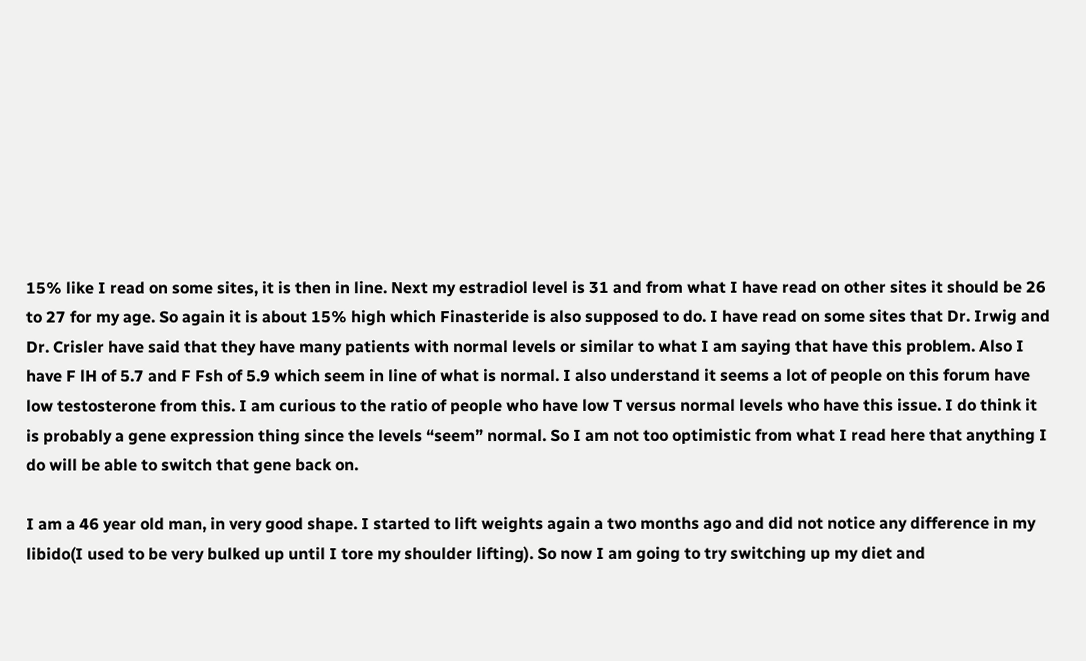15% like I read on some sites, it is then in line. Next my estradiol level is 31 and from what I have read on other sites it should be 26 to 27 for my age. So again it is about 15% high which Finasteride is also supposed to do. I have read on some sites that Dr. Irwig and Dr. Crisler have said that they have many patients with normal levels or similar to what I am saying that have this problem. Also I have F lH of 5.7 and F Fsh of 5.9 which seem in line of what is normal. I also understand it seems a lot of people on this forum have low testosterone from this. I am curious to the ratio of people who have low T versus normal levels who have this issue. I do think it is probably a gene expression thing since the levels “seem” normal. So I am not too optimistic from what I read here that anything I do will be able to switch that gene back on.

I am a 46 year old man, in very good shape. I started to lift weights again a two months ago and did not notice any difference in my libido(I used to be very bulked up until I tore my shoulder lifting). So now I am going to try switching up my diet and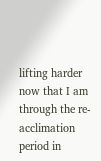lifting harder now that I am through the re-acclimation period in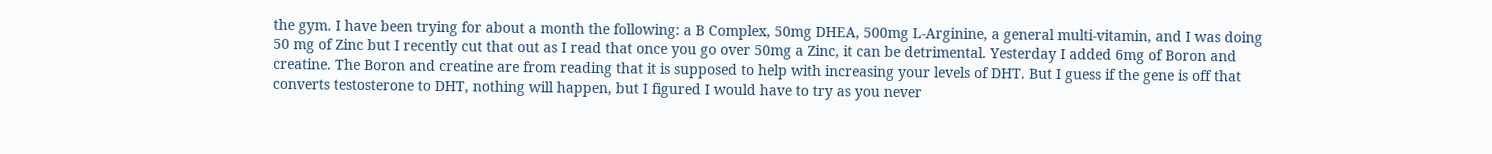the gym. I have been trying for about a month the following: a B Complex, 50mg DHEA, 500mg L-Arginine, a general multi-vitamin, and I was doing 50 mg of Zinc but I recently cut that out as I read that once you go over 50mg a Zinc, it can be detrimental. Yesterday I added 6mg of Boron and creatine. The Boron and creatine are from reading that it is supposed to help with increasing your levels of DHT. But I guess if the gene is off that converts testosterone to DHT, nothing will happen, but I figured I would have to try as you never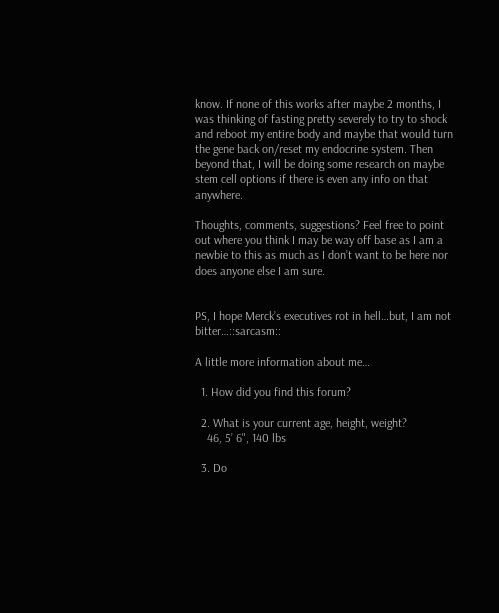know. If none of this works after maybe 2 months, I was thinking of fasting pretty severely to try to shock and reboot my entire body and maybe that would turn the gene back on/reset my endocrine system. Then beyond that, I will be doing some research on maybe stem cell options if there is even any info on that anywhere.

Thoughts, comments, suggestions? Feel free to point out where you think I may be way off base as I am a newbie to this as much as I don’t want to be here nor does anyone else I am sure.


PS, I hope Merck’s executives rot in hell…but, I am not bitter…::sarcasm::

A little more information about me…

  1. How did you find this forum?

  2. What is your current age, height, weight?
    46, 5’ 6", 140 lbs

  3. Do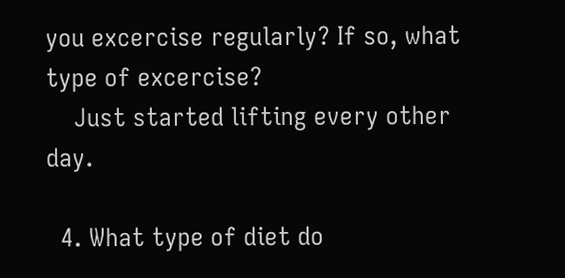you excercise regularly? If so, what type of excercise?
    Just started lifting every other day.

  4. What type of diet do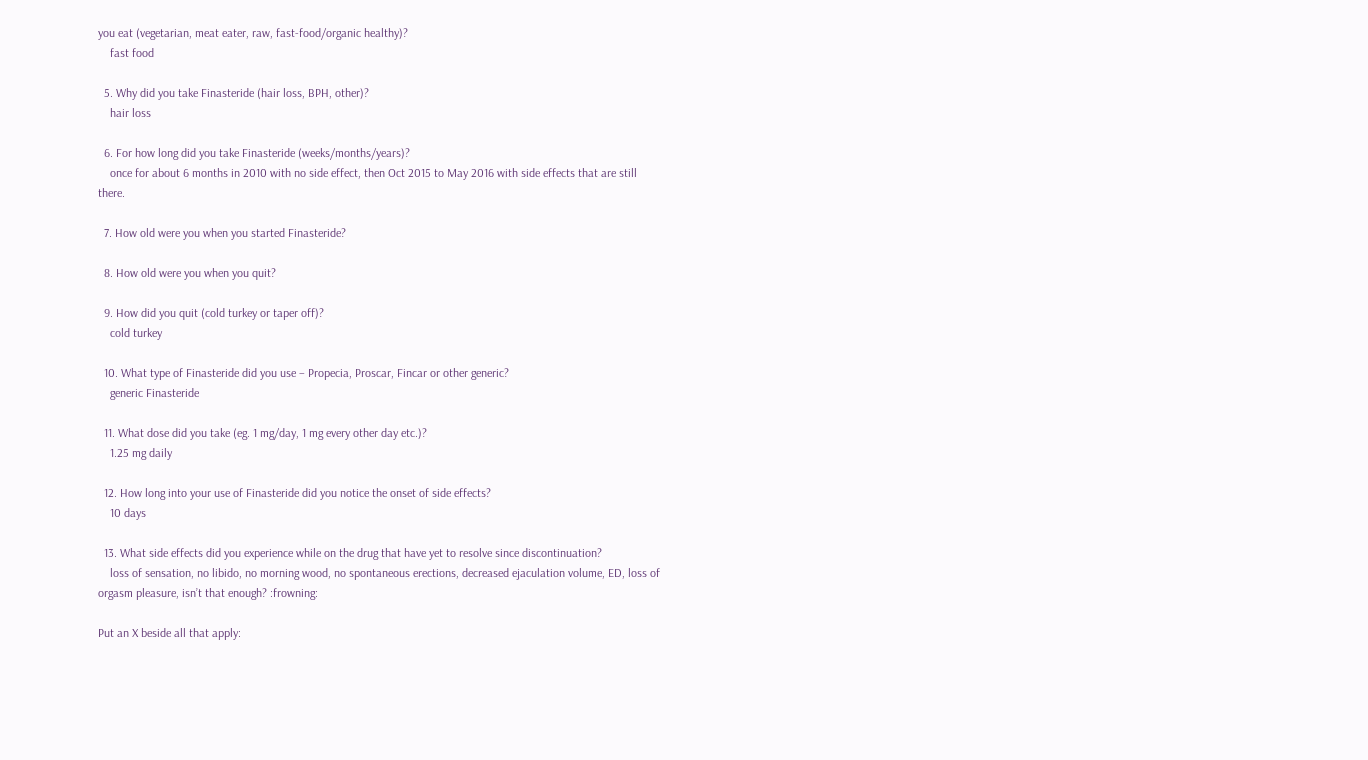you eat (vegetarian, meat eater, raw, fast-food/organic healthy)?
    fast food

  5. Why did you take Finasteride (hair loss, BPH, other)?
    hair loss

  6. For how long did you take Finasteride (weeks/months/years)?
    once for about 6 months in 2010 with no side effect, then Oct 2015 to May 2016 with side effects that are still there.

  7. How old were you when you started Finasteride?

  8. How old were you when you quit?

  9. How did you quit (cold turkey or taper off)?
    cold turkey

  10. What type of Finasteride did you use – Propecia, Proscar, Fincar or other generic?
    generic Finasteride

  11. What dose did you take (eg. 1 mg/day, 1 mg every other day etc.)?
    1.25 mg daily

  12. How long into your use of Finasteride did you notice the onset of side effects?
    10 days

  13. What side effects did you experience while on the drug that have yet to resolve since discontinuation?
    loss of sensation, no libido, no morning wood, no spontaneous erections, decreased ejaculation volume, ED, loss of orgasm pleasure, isn’t that enough? :frowning:

Put an X beside all that apply: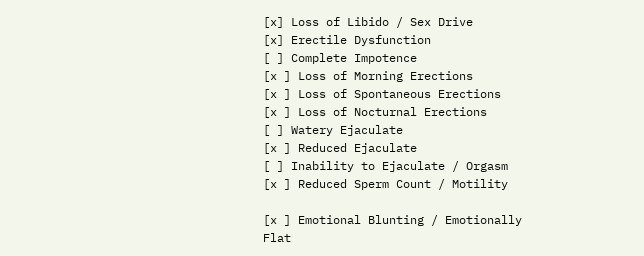[x] Loss of Libido / Sex Drive
[x] Erectile Dysfunction
[ ] Complete Impotence
[x ] Loss of Morning Erections
[x ] Loss of Spontaneous Erections
[x ] Loss of Nocturnal Erections
[ ] Watery Ejaculate
[x ] Reduced Ejaculate
[ ] Inability to Ejaculate / Orgasm
[x ] Reduced Sperm Count / Motility

[x ] Emotional Blunting / Emotionally Flat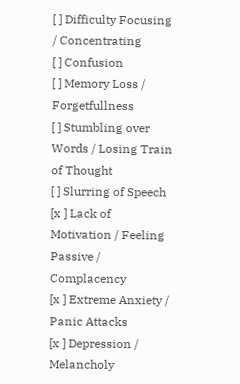[ ] Difficulty Focusing / Concentrating
[ ] Confusion
[ ] Memory Loss / Forgetfullness
[ ] Stumbling over Words / Losing Train of Thought
[ ] Slurring of Speech
[x ] Lack of Motivation / Feeling Passive / Complacency
[x ] Extreme Anxiety / Panic Attacks
[x ] Depression / Melancholy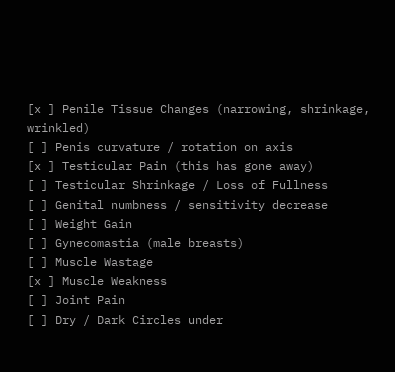[x ] Penile Tissue Changes (narrowing, shrinkage, wrinkled)
[ ] Penis curvature / rotation on axis
[x ] Testicular Pain (this has gone away)
[ ] Testicular Shrinkage / Loss of Fullness
[ ] Genital numbness / sensitivity decrease
[ ] Weight Gain
[ ] Gynecomastia (male breasts)
[ ] Muscle Wastage
[x ] Muscle Weakness
[ ] Joint Pain
[ ] Dry / Dark Circles under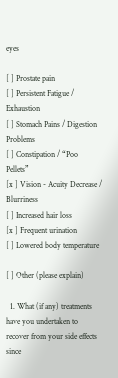eyes

[ ] Prostate pain
[ ] Persistent Fatigue / Exhaustion
[ ] Stomach Pains / Digestion Problems
[ ] Constipation / “Poo Pellets”
[x ] Vision - Acuity Decrease / Blurriness
[ ] Increased hair loss
[x ] Frequent urination
[ ] Lowered body temperature

[ ] Other (please explain)

  1. What (if any) treatments have you undertaken to recover from your side effects since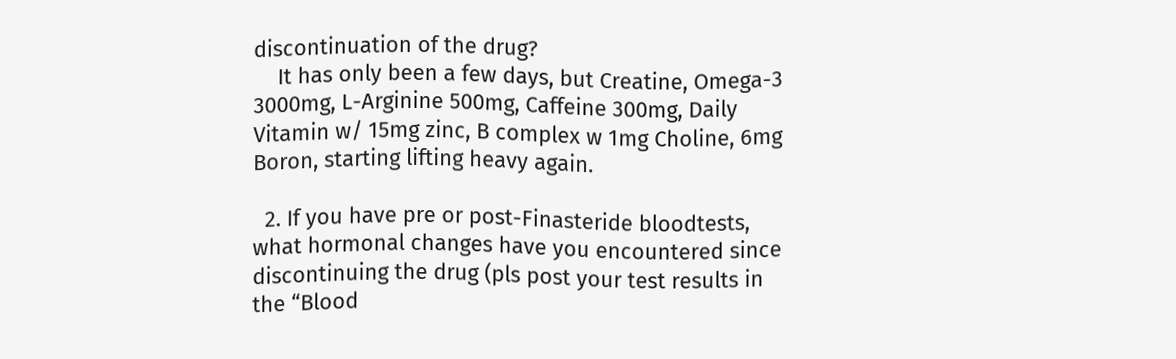discontinuation of the drug?
    It has only been a few days, but Creatine, Omega-3 3000mg, L-Arginine 500mg, Caffeine 300mg, Daily Vitamin w/ 15mg zinc, B complex w 1mg Choline, 6mg Boron, starting lifting heavy again.

  2. If you have pre or post-Finasteride bloodtests, what hormonal changes have you encountered since discontinuing the drug (pls post your test results in the “Blood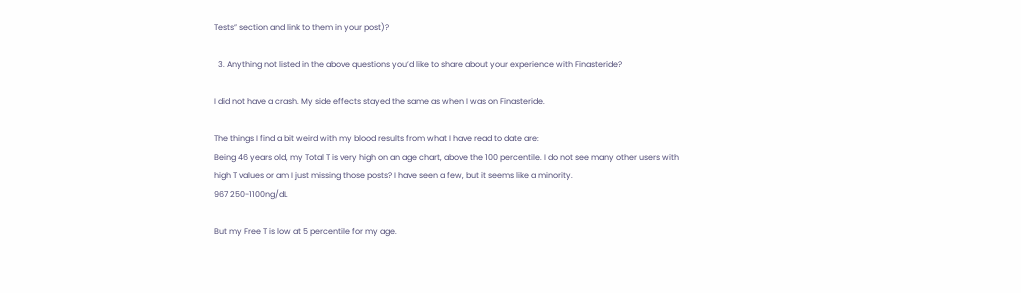Tests” section and link to them in your post)?

  3. Anything not listed in the above questions you’d like to share about your experience with Finasteride?

I did not have a crash. My side effects stayed the same as when I was on Finasteride.

The things I find a bit weird with my blood results from what I have read to date are:
Being 46 years old, my Total T is very high on an age chart, above the 100 percentile. I do not see many other users with high T values or am I just missing those posts? I have seen a few, but it seems like a minority.
967 250-1100ng/dL

But my Free T is low at 5 percentile for my age.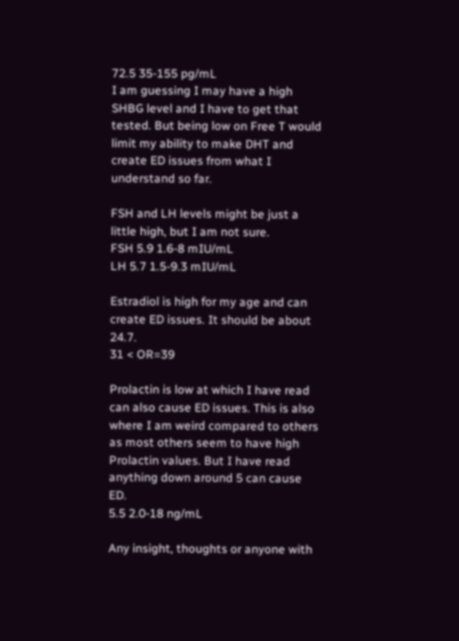72.5 35-155 pg/mL
I am guessing I may have a high SHBG level and I have to get that tested. But being low on Free T would limit my ability to make DHT and create ED issues from what I understand so far.

FSH and LH levels might be just a little high, but I am not sure.
FSH 5.9 1.6-8 mIU/mL
LH 5.7 1.5-9.3 mIU/mL

Estradiol is high for my age and can create ED issues. It should be about 24.7.
31 < OR=39

Prolactin is low at which I have read can also cause ED issues. This is also where I am weird compared to others as most others seem to have high Prolactin values. But I have read anything down around 5 can cause ED.
5.5 2.0-18 ng/mL

Any insight, thoughts or anyone with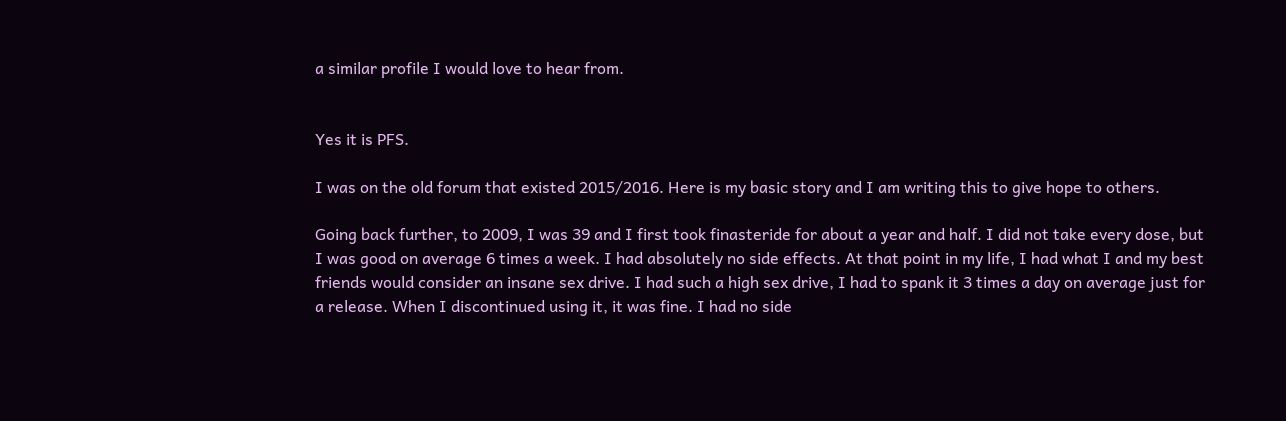a similar profile I would love to hear from.


Yes it is PFS.

I was on the old forum that existed 2015/2016. Here is my basic story and I am writing this to give hope to others.

Going back further, to 2009, I was 39 and I first took finasteride for about a year and half. I did not take every dose, but I was good on average 6 times a week. I had absolutely no side effects. At that point in my life, I had what I and my best friends would consider an insane sex drive. I had such a high sex drive, I had to spank it 3 times a day on average just for a release. When I discontinued using it, it was fine. I had no side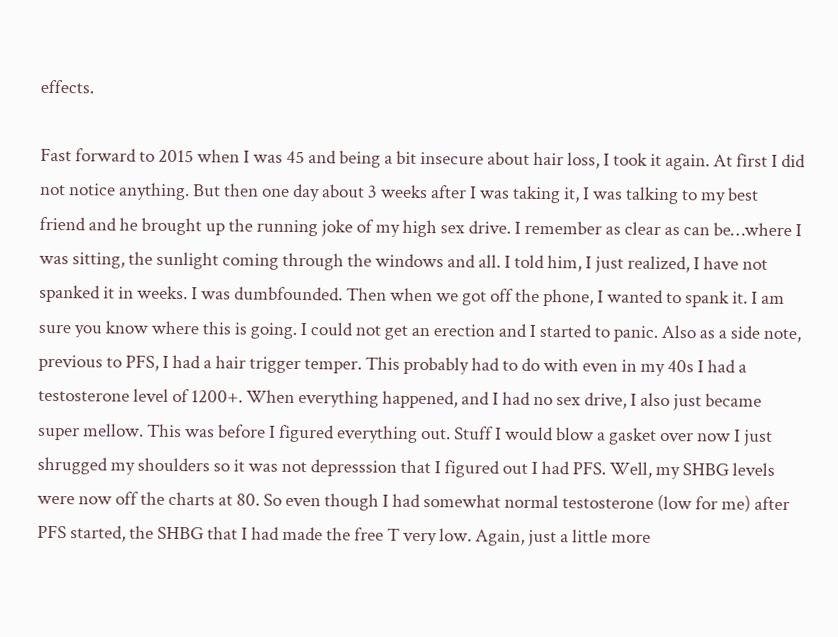effects.

Fast forward to 2015 when I was 45 and being a bit insecure about hair loss, I took it again. At first I did not notice anything. But then one day about 3 weeks after I was taking it, I was talking to my best friend and he brought up the running joke of my high sex drive. I remember as clear as can be…where I was sitting, the sunlight coming through the windows and all. I told him, I just realized, I have not spanked it in weeks. I was dumbfounded. Then when we got off the phone, I wanted to spank it. I am sure you know where this is going. I could not get an erection and I started to panic. Also as a side note, previous to PFS, I had a hair trigger temper. This probably had to do with even in my 40s I had a testosterone level of 1200+. When everything happened, and I had no sex drive, I also just became super mellow. This was before I figured everything out. Stuff I would blow a gasket over now I just shrugged my shoulders so it was not depresssion that I figured out I had PFS. Well, my SHBG levels were now off the charts at 80. So even though I had somewhat normal testosterone (low for me) after PFS started, the SHBG that I had made the free T very low. Again, just a little more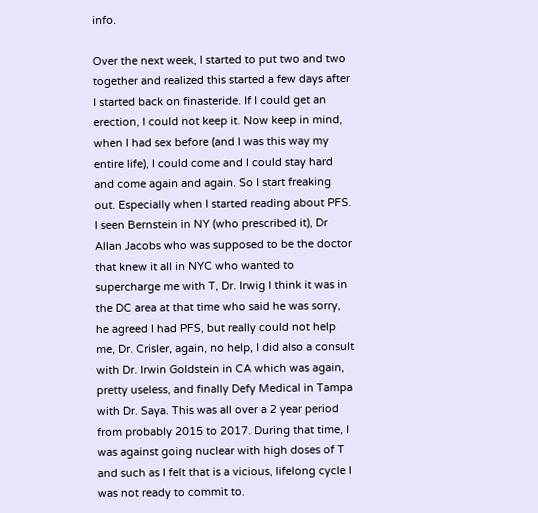info.

Over the next week, I started to put two and two together and realized this started a few days after I started back on finasteride. If I could get an erection, I could not keep it. Now keep in mind, when I had sex before (and I was this way my entire life), I could come and I could stay hard and come again and again. So I start freaking out. Especially when I started reading about PFS. I seen Bernstein in NY (who prescribed it), Dr Allan Jacobs who was supposed to be the doctor that knew it all in NYC who wanted to supercharge me with T, Dr. Irwig I think it was in the DC area at that time who said he was sorry, he agreed I had PFS, but really could not help me, Dr. Crisler, again, no help, I did also a consult with Dr. Irwin Goldstein in CA which was again, pretty useless, and finally Defy Medical in Tampa with Dr. Saya. This was all over a 2 year period from probably 2015 to 2017. During that time, I was against going nuclear with high doses of T and such as I felt that is a vicious, lifelong cycle I was not ready to commit to.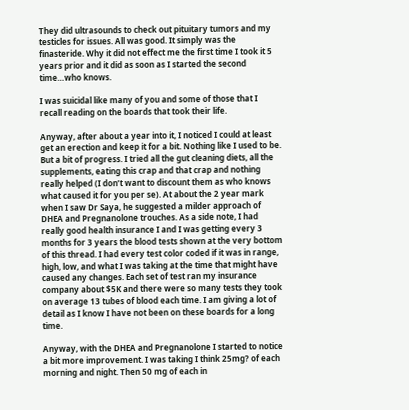They did ultrasounds to check out pituitary tumors and my testicles for issues. All was good. It simply was the finasteride. Why it did not effect me the first time I took it 5 years prior and it did as soon as I started the second time…who knows.

I was suicidal like many of you and some of those that I recall reading on the boards that took their life.

Anyway, after about a year into it, I noticed I could at least get an erection and keep it for a bit. Nothing like I used to be. But a bit of progress. I tried all the gut cleaning diets, all the supplements, eating this crap and that crap and nothing really helped (I don’t want to discount them as who knows what caused it for you per se). At about the 2 year mark when I saw Dr Saya, he suggested a milder approach of DHEA and Pregnanolone trouches. As a side note, I had really good health insurance I and I was getting every 3 months for 3 years the blood tests shown at the very bottom of this thread. I had every test color coded if it was in range, high, low, and what I was taking at the time that might have caused any changes. Each set of test ran my insurance company about $5K and there were so many tests they took on average 13 tubes of blood each time. I am giving a lot of detail as I know I have not been on these boards for a long time.

Anyway, with the DHEA and Pregnanolone I started to notice a bit more improvement. I was taking I think 25mg? of each morning and night. Then 50 mg of each in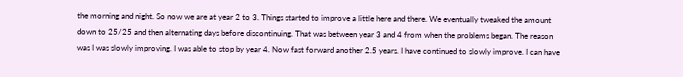the morning and night. So now we are at year 2 to 3. Things started to improve a little here and there. We eventually tweaked the amount down to 25/25 and then alternating days before discontinuing. That was between year 3 and 4 from when the problems began. The reason was I was slowly improving. I was able to stop by year 4. Now fast forward another 2.5 years. I have continued to slowly improve. I can have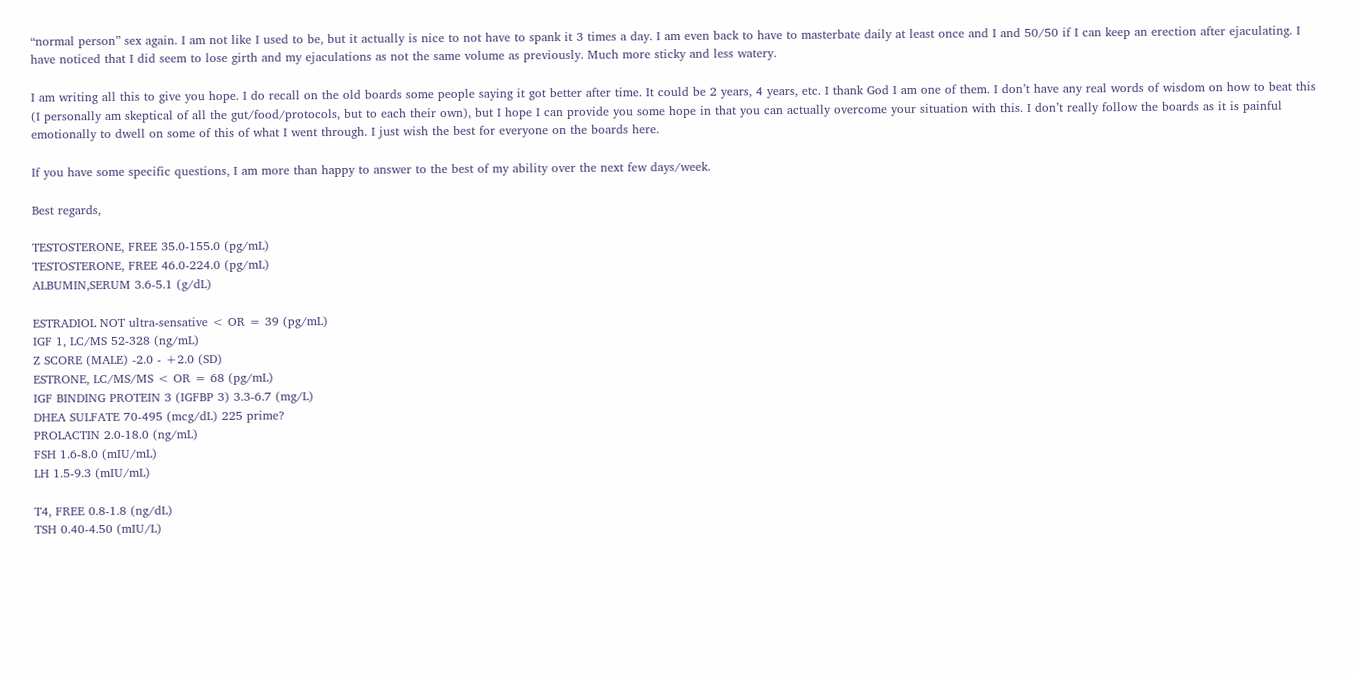“normal person” sex again. I am not like I used to be, but it actually is nice to not have to spank it 3 times a day. I am even back to have to masterbate daily at least once and I and 50/50 if I can keep an erection after ejaculating. I have noticed that I did seem to lose girth and my ejaculations as not the same volume as previously. Much more sticky and less watery.

I am writing all this to give you hope. I do recall on the old boards some people saying it got better after time. It could be 2 years, 4 years, etc. I thank God I am one of them. I don’t have any real words of wisdom on how to beat this (I personally am skeptical of all the gut/food/protocols, but to each their own), but I hope I can provide you some hope in that you can actually overcome your situation with this. I don’t really follow the boards as it is painful emotionally to dwell on some of this of what I went through. I just wish the best for everyone on the boards here.

If you have some specific questions, I am more than happy to answer to the best of my ability over the next few days/week.

Best regards,

TESTOSTERONE, FREE 35.0-155.0 (pg/mL)
TESTOSTERONE, FREE 46.0-224.0 (pg/mL)
ALBUMIN,SERUM 3.6-5.1 (g/dL)

ESTRADIOL NOT ultra-sensative < OR = 39 (pg/mL)
IGF 1, LC/MS 52-328 (ng/mL)
Z SCORE (MALE) -2.0 - +2.0 (SD)
ESTRONE, LC/MS/MS < OR = 68 (pg/mL)
IGF BINDING PROTEIN 3 (IGFBP 3) 3.3-6.7 (mg/L)
DHEA SULFATE 70-495 (mcg/dL) 225 prime?
PROLACTIN 2.0-18.0 (ng/mL)
FSH 1.6-8.0 (mIU/mL)
LH 1.5-9.3 (mIU/mL)

T4, FREE 0.8-1.8 (ng/dL)
TSH 0.40-4.50 (mIU/L)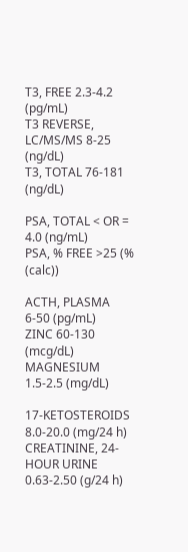T3, FREE 2.3-4.2 (pg/mL)
T3 REVERSE, LC/MS/MS 8-25 (ng/dL)
T3, TOTAL 76-181 (ng/dL)

PSA, TOTAL < OR = 4.0 (ng/mL)
PSA, % FREE >25 (% (calc))

ACTH, PLASMA 6-50 (pg/mL)
ZINC 60-130 (mcg/dL)
MAGNESIUM 1.5-2.5 (mg/dL)

17-KETOSTEROIDS 8.0-20.0 (mg/24 h)
CREATININE, 24-HOUR URINE 0.63-2.50 (g/24 h)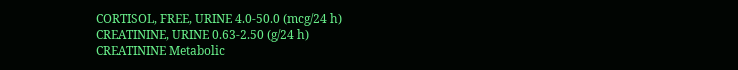CORTISOL, FREE, URINE 4.0-50.0 (mcg/24 h)
CREATININE, URINE 0.63-2.50 (g/24 h)
CREATININE Metabolic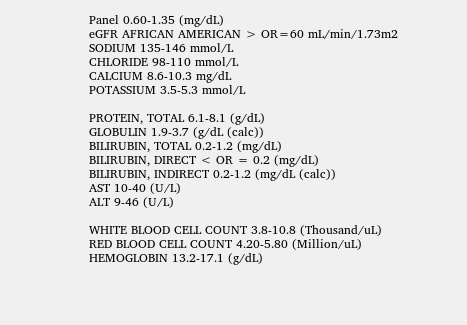Panel 0.60-1.35 (mg/dL)
eGFR AFRICAN AMERICAN > OR=60 mL/min/1.73m2
SODIUM 135-146 mmol/L
CHLORIDE 98-110 mmol/L
CALCIUM 8.6-10.3 mg/dL
POTASSIUM 3.5-5.3 mmol/L

PROTEIN, TOTAL 6.1-8.1 (g/dL)
GLOBULIN 1.9-3.7 (g/dL (calc))
BILIRUBIN, TOTAL 0.2-1.2 (mg/dL)
BILIRUBIN, DIRECT < OR = 0.2 (mg/dL)
BILIRUBIN, INDIRECT 0.2-1.2 (mg/dL (calc))
AST 10-40 (U/L)
ALT 9-46 (U/L)

WHITE BLOOD CELL COUNT 3.8-10.8 (Thousand/uL)
RED BLOOD CELL COUNT 4.20-5.80 (Million/uL)
HEMOGLOBIN 13.2-17.1 (g/dL)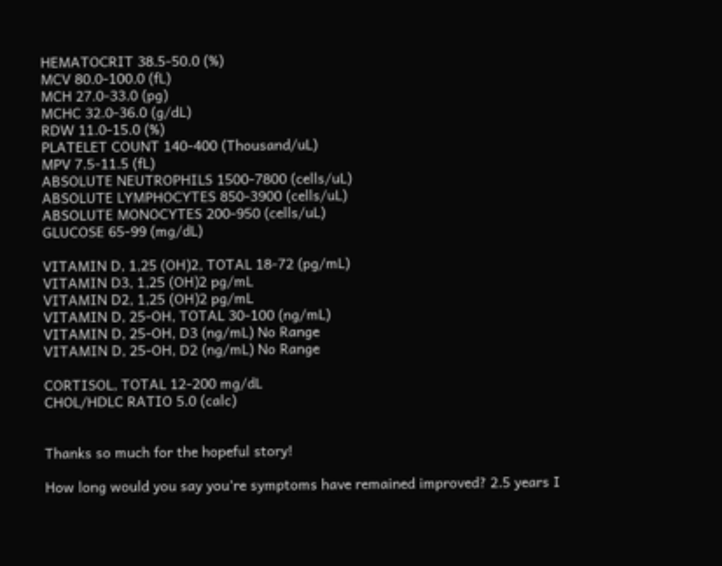HEMATOCRIT 38.5-50.0 (%)
MCV 80.0-100.0 (fL)
MCH 27.0-33.0 (pg)
MCHC 32.0-36.0 (g/dL)
RDW 11.0-15.0 (%)
PLATELET COUNT 140-400 (Thousand/uL)
MPV 7.5-11.5 (fL)
ABSOLUTE NEUTROPHILS 1500-7800 (cells/uL)
ABSOLUTE LYMPHOCYTES 850-3900 (cells/uL)
ABSOLUTE MONOCYTES 200-950 (cells/uL)
GLUCOSE 65-99 (mg/dL)

VITAMIN D, 1,25 (OH)2, TOTAL 18-72 (pg/mL)
VITAMIN D3, 1,25 (OH)2 pg/mL
VITAMIN D2, 1,25 (OH)2 pg/mL
VITAMIN D, 25-OH, TOTAL 30-100 (ng/mL)
VITAMIN D, 25-OH, D3 (ng/mL) No Range
VITAMIN D, 25-OH, D2 (ng/mL) No Range

CORTISOL, TOTAL 12-200 mg/dL
CHOL/HDLC RATIO 5.0 (calc)


Thanks so much for the hopeful story!

How long would you say you’re symptoms have remained improved? 2.5 years I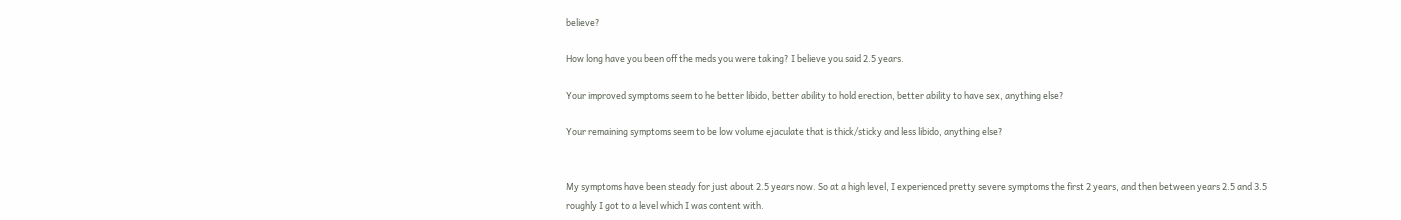believe?

How long have you been off the meds you were taking? I believe you said 2.5 years.

Your improved symptoms seem to he better libido, better ability to hold erection, better ability to have sex, anything else?

Your remaining symptoms seem to be low volume ejaculate that is thick/sticky and less libido, anything else?


My symptoms have been steady for just about 2.5 years now. So at a high level, I experienced pretty severe symptoms the first 2 years, and then between years 2.5 and 3.5 roughly I got to a level which I was content with.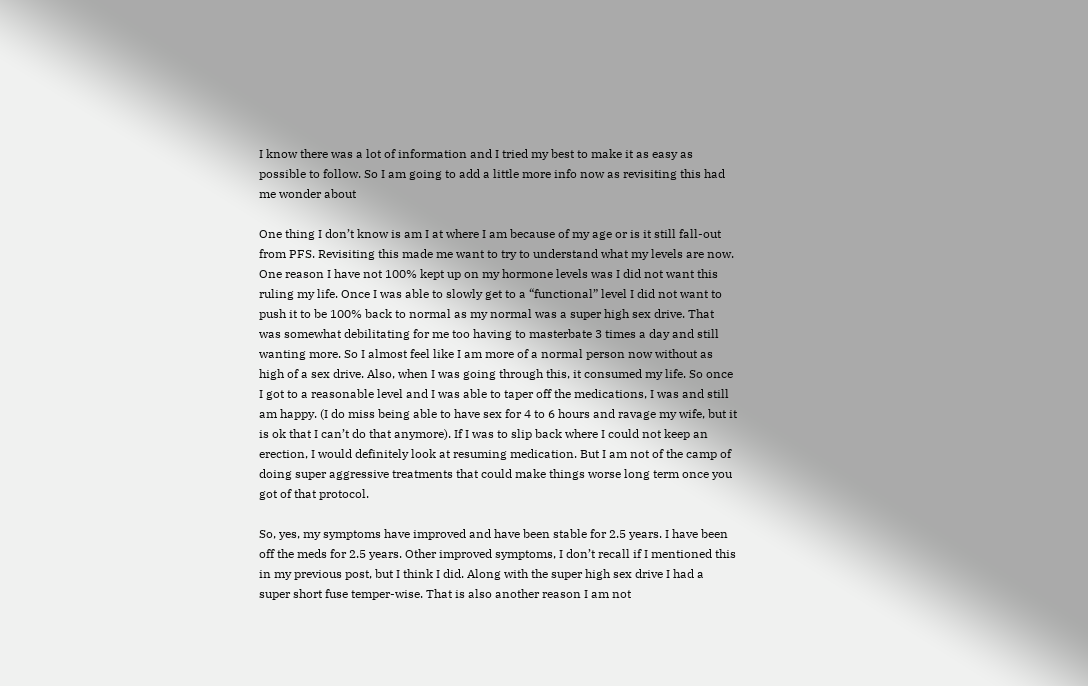I know there was a lot of information and I tried my best to make it as easy as possible to follow. So I am going to add a little more info now as revisiting this had me wonder about

One thing I don’t know is am I at where I am because of my age or is it still fall-out from PFS. Revisiting this made me want to try to understand what my levels are now. One reason I have not 100% kept up on my hormone levels was I did not want this ruling my life. Once I was able to slowly get to a “functional” level I did not want to push it to be 100% back to normal as my normal was a super high sex drive. That was somewhat debilitating for me too having to masterbate 3 times a day and still wanting more. So I almost feel like I am more of a normal person now without as high of a sex drive. Also, when I was going through this, it consumed my life. So once I got to a reasonable level and I was able to taper off the medications, I was and still am happy. (I do miss being able to have sex for 4 to 6 hours and ravage my wife, but it is ok that I can’t do that anymore). If I was to slip back where I could not keep an erection, I would definitely look at resuming medication. But I am not of the camp of doing super aggressive treatments that could make things worse long term once you got of that protocol.

So, yes, my symptoms have improved and have been stable for 2.5 years. I have been off the meds for 2.5 years. Other improved symptoms, I don’t recall if I mentioned this in my previous post, but I think I did. Along with the super high sex drive I had a super short fuse temper-wise. That is also another reason I am not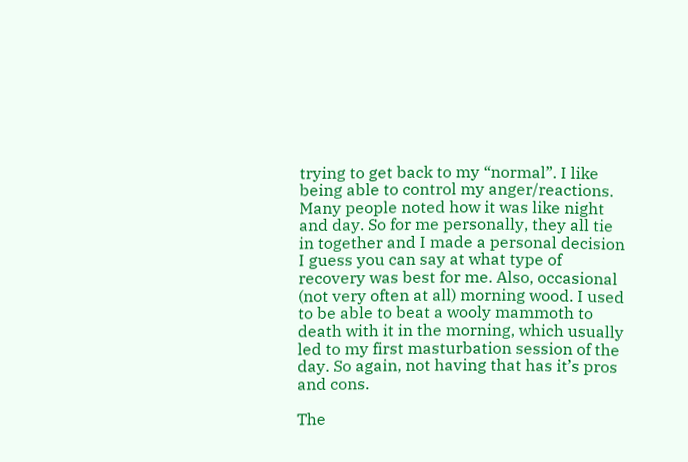trying to get back to my “normal”. I like being able to control my anger/reactions. Many people noted how it was like night and day. So for me personally, they all tie in together and I made a personal decision I guess you can say at what type of recovery was best for me. Also, occasional (not very often at all) morning wood. I used to be able to beat a wooly mammoth to death with it in the morning, which usually led to my first masturbation session of the day. So again, not having that has it’s pros and cons.

The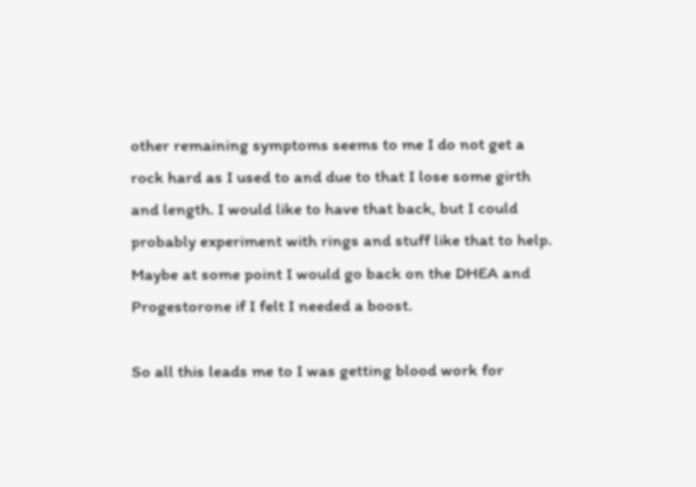other remaining symptoms seems to me I do not get a rock hard as I used to and due to that I lose some girth and length. I would like to have that back, but I could probably experiment with rings and stuff like that to help. Maybe at some point I would go back on the DHEA and Progestorone if I felt I needed a boost.

So all this leads me to I was getting blood work for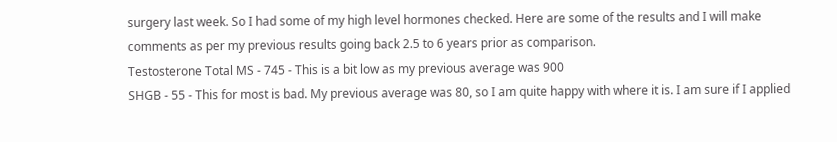surgery last week. So I had some of my high level hormones checked. Here are some of the results and I will make comments as per my previous results going back 2.5 to 6 years prior as comparison.
Testosterone Total MS - 745 - This is a bit low as my previous average was 900
SHGB - 55 - This for most is bad. My previous average was 80, so I am quite happy with where it is. I am sure if I applied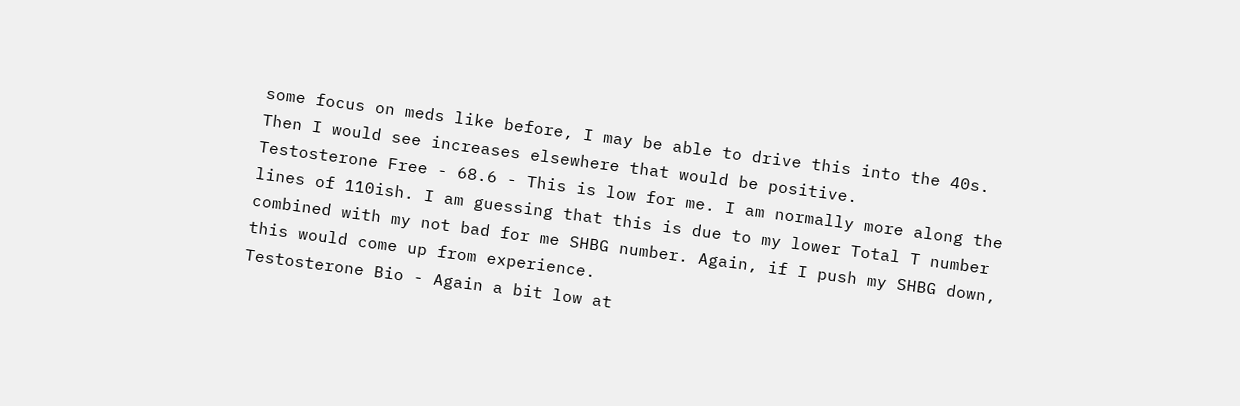some focus on meds like before, I may be able to drive this into the 40s. Then I would see increases elsewhere that would be positive.
Testosterone Free - 68.6 - This is low for me. I am normally more along the lines of 110ish. I am guessing that this is due to my lower Total T number combined with my not bad for me SHBG number. Again, if I push my SHBG down, this would come up from experience.
Testosterone Bio - Again a bit low at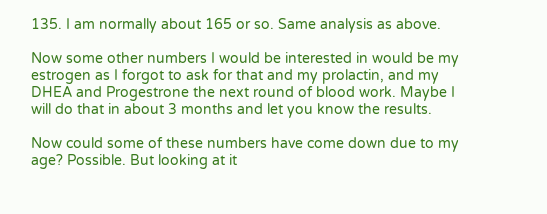135. I am normally about 165 or so. Same analysis as above.

Now some other numbers I would be interested in would be my estrogen as I forgot to ask for that and my prolactin, and my DHEA and Progestrone the next round of blood work. Maybe I will do that in about 3 months and let you know the results.

Now could some of these numbers have come down due to my age? Possible. But looking at it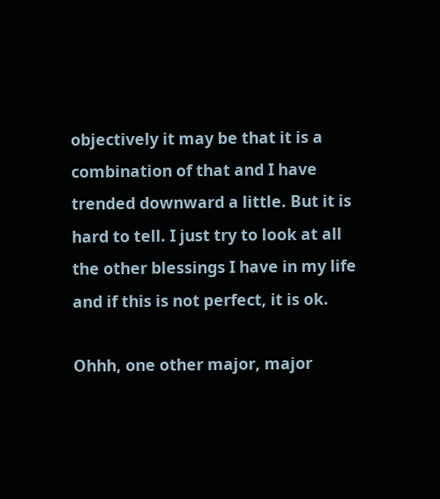objectively it may be that it is a combination of that and I have trended downward a little. But it is hard to tell. I just try to look at all the other blessings I have in my life and if this is not perfect, it is ok.

Ohhh, one other major, major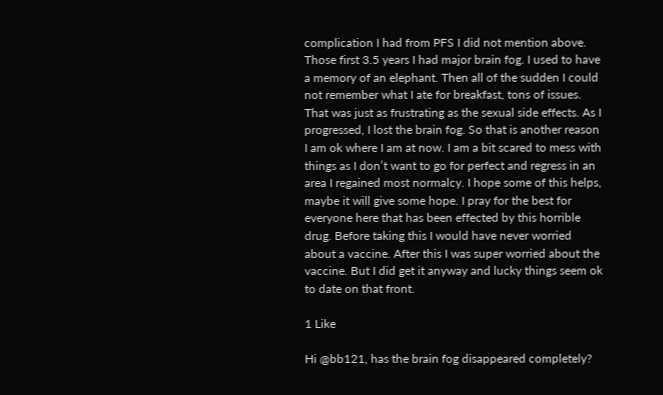complication I had from PFS I did not mention above. Those first 3.5 years I had major brain fog. I used to have a memory of an elephant. Then all of the sudden I could not remember what I ate for breakfast, tons of issues. That was just as frustrating as the sexual side effects. As I progressed, I lost the brain fog. So that is another reason I am ok where I am at now. I am a bit scared to mess with things as I don’t want to go for perfect and regress in an area I regained most normalcy. I hope some of this helps, maybe it will give some hope. I pray for the best for everyone here that has been effected by this horrible drug. Before taking this I would have never worried about a vaccine. After this I was super worried about the vaccine. But I did get it anyway and lucky things seem ok to date on that front.

1 Like

Hi @bb121, has the brain fog disappeared completely?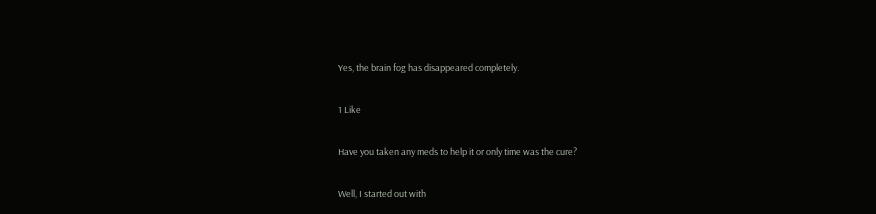Yes, the brain fog has disappeared completely.

1 Like

Have you taken any meds to help it or only time was the cure?

Well, I started out with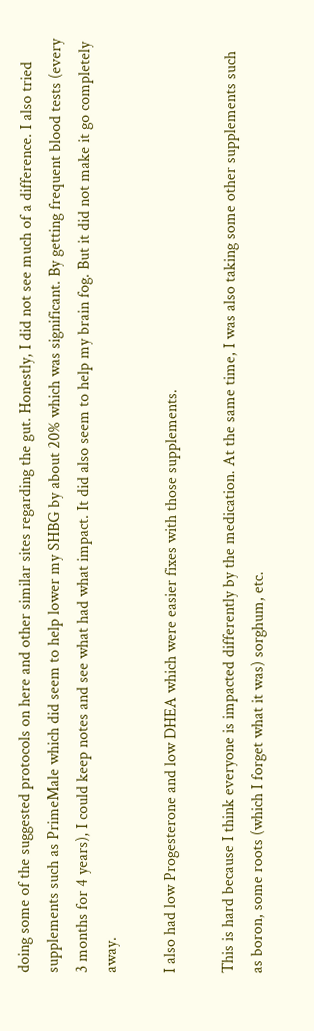doing some of the suggested protocols on here and other similar sites regarding the gut. Honestly, I did not see much of a difference. I also tried supplements such as PrimeMale which did seem to help lower my SHBG by about 20% which was significant. By getting frequent blood tests (every 3 months for 4 years), I could keep notes and see what had what impact. It did also seem to help my brain fog. But it did not make it go completely away.

I also had low Progesterone and low DHEA which were easier fixes with those supplements.

This is hard because I think everyone is impacted differently by the medication. At the same time, I was also taking some other supplements such as boron, some roots (which I forget what it was) sorghum, etc.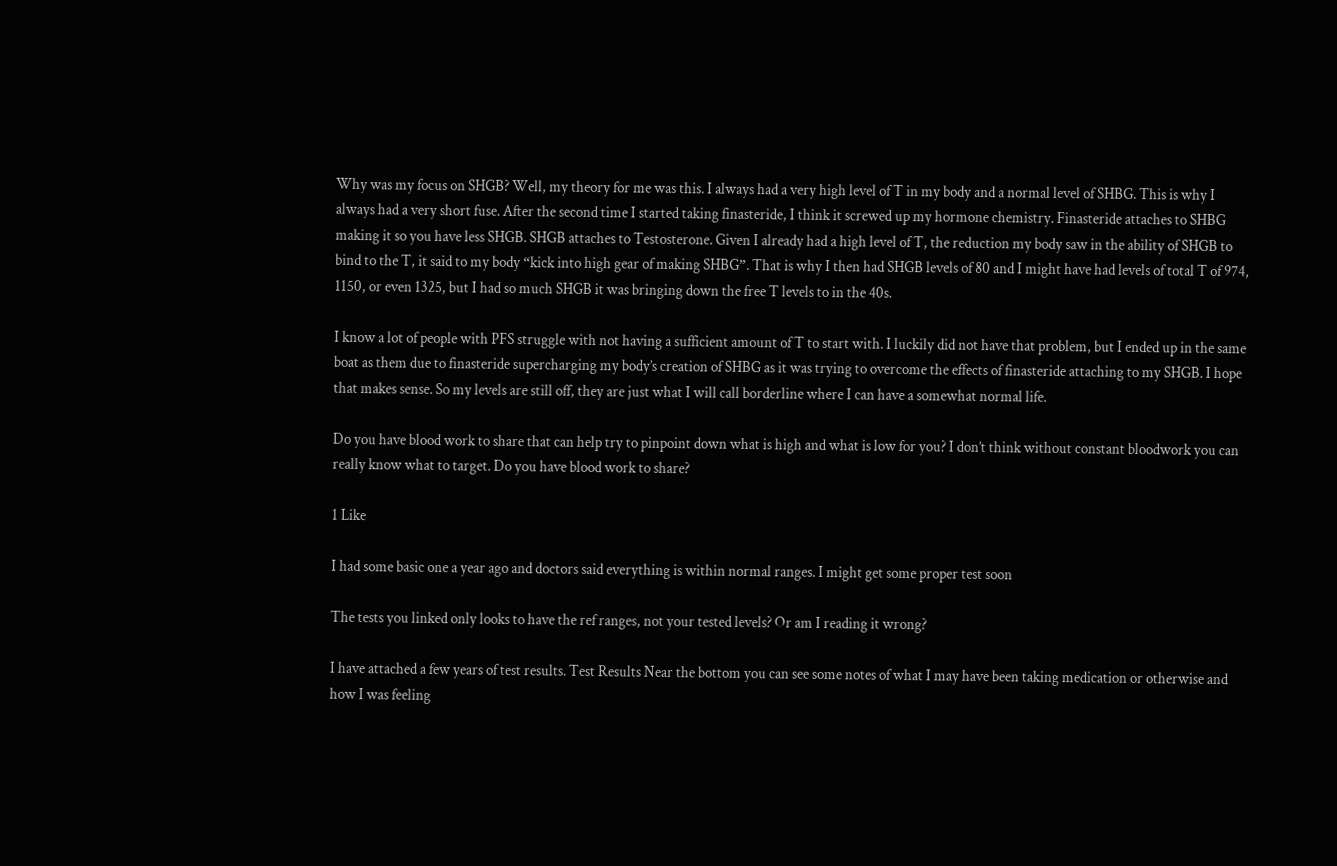Why was my focus on SHGB? Well, my theory for me was this. I always had a very high level of T in my body and a normal level of SHBG. This is why I always had a very short fuse. After the second time I started taking finasteride, I think it screwed up my hormone chemistry. Finasteride attaches to SHBG making it so you have less SHGB. SHGB attaches to Testosterone. Given I already had a high level of T, the reduction my body saw in the ability of SHGB to bind to the T, it said to my body “kick into high gear of making SHBG”. That is why I then had SHGB levels of 80 and I might have had levels of total T of 974, 1150, or even 1325, but I had so much SHGB it was bringing down the free T levels to in the 40s.

I know a lot of people with PFS struggle with not having a sufficient amount of T to start with. I luckily did not have that problem, but I ended up in the same boat as them due to finasteride supercharging my body’s creation of SHBG as it was trying to overcome the effects of finasteride attaching to my SHGB. I hope that makes sense. So my levels are still off, they are just what I will call borderline where I can have a somewhat normal life.

Do you have blood work to share that can help try to pinpoint down what is high and what is low for you? I don’t think without constant bloodwork you can really know what to target. Do you have blood work to share?

1 Like

I had some basic one a year ago and doctors said everything is within normal ranges. I might get some proper test soon

The tests you linked only looks to have the ref ranges, not your tested levels? Or am I reading it wrong?

I have attached a few years of test results. Test Results Near the bottom you can see some notes of what I may have been taking medication or otherwise and how I was feeling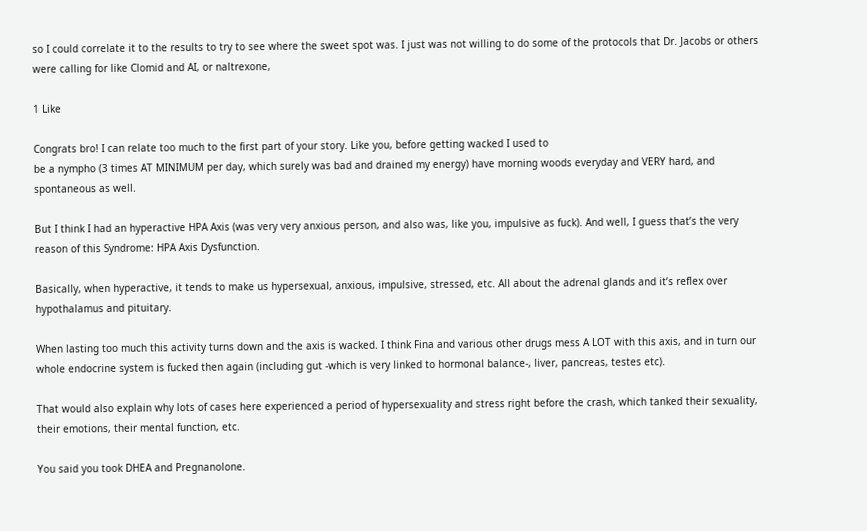so I could correlate it to the results to try to see where the sweet spot was. I just was not willing to do some of the protocols that Dr. Jacobs or others were calling for like Clomid and AI, or naltrexone,

1 Like

Congrats bro! I can relate too much to the first part of your story. Like you, before getting wacked I used to
be a nympho (3 times AT MINIMUM per day, which surely was bad and drained my energy) have morning woods everyday and VERY hard, and spontaneous as well.

But I think I had an hyperactive HPA Axis (was very very anxious person, and also was, like you, impulsive as fuck). And well, I guess that’s the very reason of this Syndrome: HPA Axis Dysfunction.

Basically, when hyperactive, it tends to make us hypersexual, anxious, impulsive, stressed, etc. All about the adrenal glands and it’s reflex over hypothalamus and pituitary.

When lasting too much this activity turns down and the axis is wacked. I think Fina and various other drugs mess A LOT with this axis, and in turn our whole endocrine system is fucked then again (including gut -which is very linked to hormonal balance-, liver, pancreas, testes etc).

That would also explain why lots of cases here experienced a period of hypersexuality and stress right before the crash, which tanked their sexuality, their emotions, their mental function, etc.

You said you took DHEA and Pregnanolone.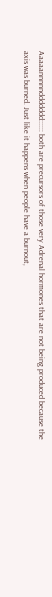Aaaaannnnnddddddd:::::: both are precursors of those very Adrenal hormones that are not being produced because the axis was burned. Just like it happens when people have a burnout,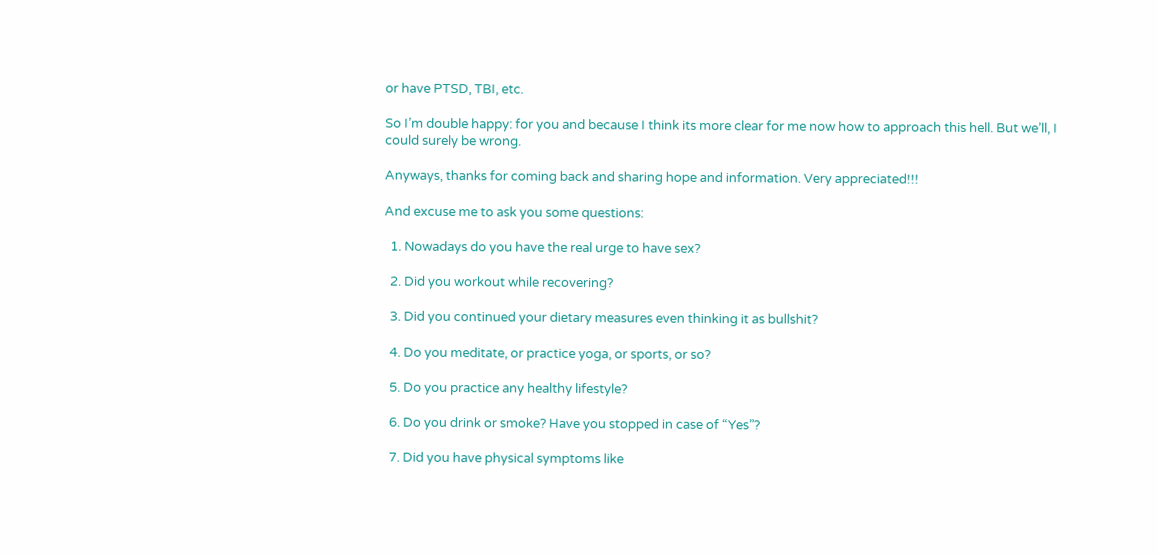or have PTSD, TBI, etc.

So I’m double happy: for you and because I think its more clear for me now how to approach this hell. But we’ll, I could surely be wrong.

Anyways, thanks for coming back and sharing hope and information. Very appreciated!!!

And excuse me to ask you some questions:

  1. Nowadays do you have the real urge to have sex?

  2. Did you workout while recovering?

  3. Did you continued your dietary measures even thinking it as bullshit?

  4. Do you meditate, or practice yoga, or sports, or so?

  5. Do you practice any healthy lifestyle?

  6. Do you drink or smoke? Have you stopped in case of “Yes”?

  7. Did you have physical symptoms like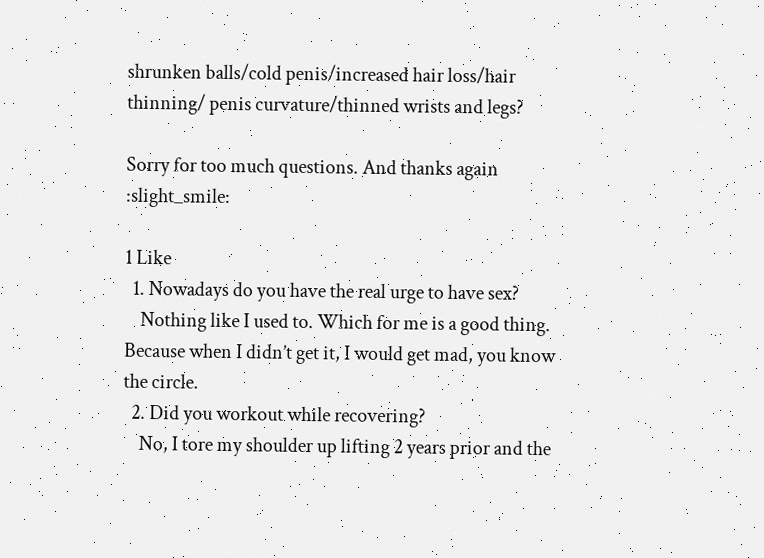shrunken balls/cold penis/increased hair loss/hair thinning/ penis curvature/thinned wrists and legs?

Sorry for too much questions. And thanks again :slight_smile:

1 Like
  1. Nowadays do you have the real urge to have sex?
    Nothing like I used to. Which for me is a good thing. Because when I didn’t get it, I would get mad, you know the circle.
  2. Did you workout while recovering?
    No, I tore my shoulder up lifting 2 years prior and the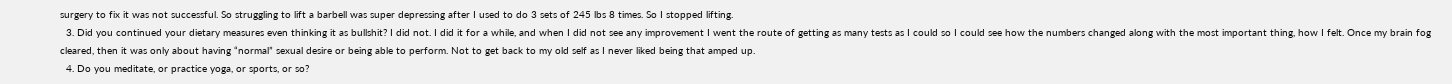surgery to fix it was not successful. So struggling to lift a barbell was super depressing after I used to do 3 sets of 245 lbs 8 times. So I stopped lifting.
  3. Did you continued your dietary measures even thinking it as bullshit? I did not. I did it for a while, and when I did not see any improvement I went the route of getting as many tests as I could so I could see how the numbers changed along with the most important thing, how I felt. Once my brain fog cleared, then it was only about having “normal” sexual desire or being able to perform. Not to get back to my old self as I never liked being that amped up.
  4. Do you meditate, or practice yoga, or sports, or so?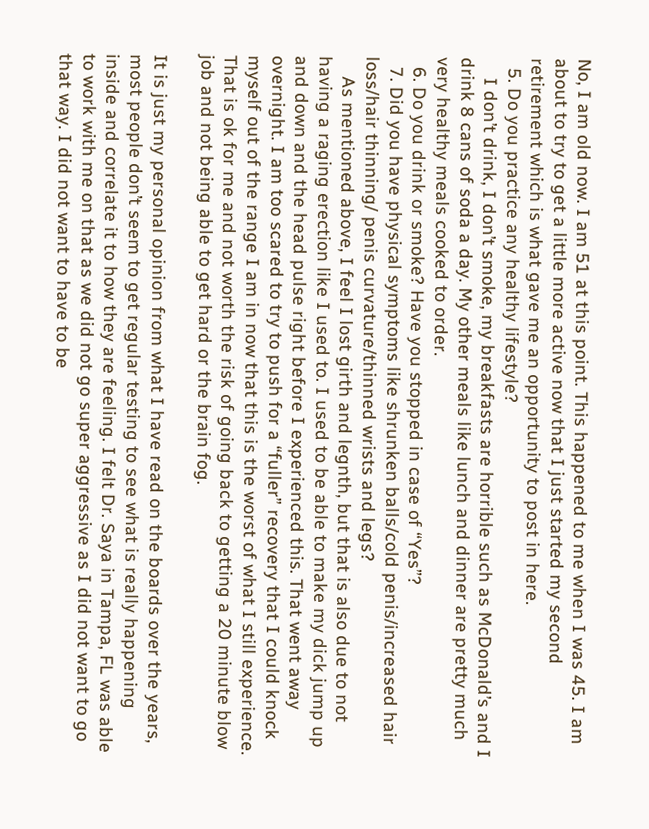No, I am old now. I am 51 at this point. This happened to me when I was 45. I am about to try to get a little more active now that I just started my second retirement which is what gave me an opportunity to post in here.
  5. Do you practice any healthy lifestyle?
    I don’t drink, I don’t smoke, my breakfasts are horrible such as McDonald’s and I drink 8 cans of soda a day. My other meals like lunch and dinner are pretty much very healthy meals cooked to order.
  6. Do you drink or smoke? Have you stopped in case of “Yes”?
  7. Did you have physical symptoms like shrunken balls/cold penis/increased hair loss/hair thinning/ penis curvature/thinned wrists and legs?
    As mentioned above, I feel I lost girth and legnth, but that is also due to not having a raging erection like I used to. I used to be able to make my dick jump up and down and the head pulse right before I experienced this. That went away overnight. I am too scared to try to push for a “fuller” recovery that I could knock myself out of the range I am in now that this is the worst of what I still experience. That is ok for me and not worth the risk of going back to getting a 20 minute blow job and not being able to get hard or the brain fog.

It is just my personal opinion from what I have read on the boards over the years, most people don’t seem to get regular testing to see what is really happening inside and correlate it to how they are feeling. I felt Dr. Saya in Tampa, FL was able to work with me on that as we did not go super aggressive as I did not want to go that way. I did not want to have to be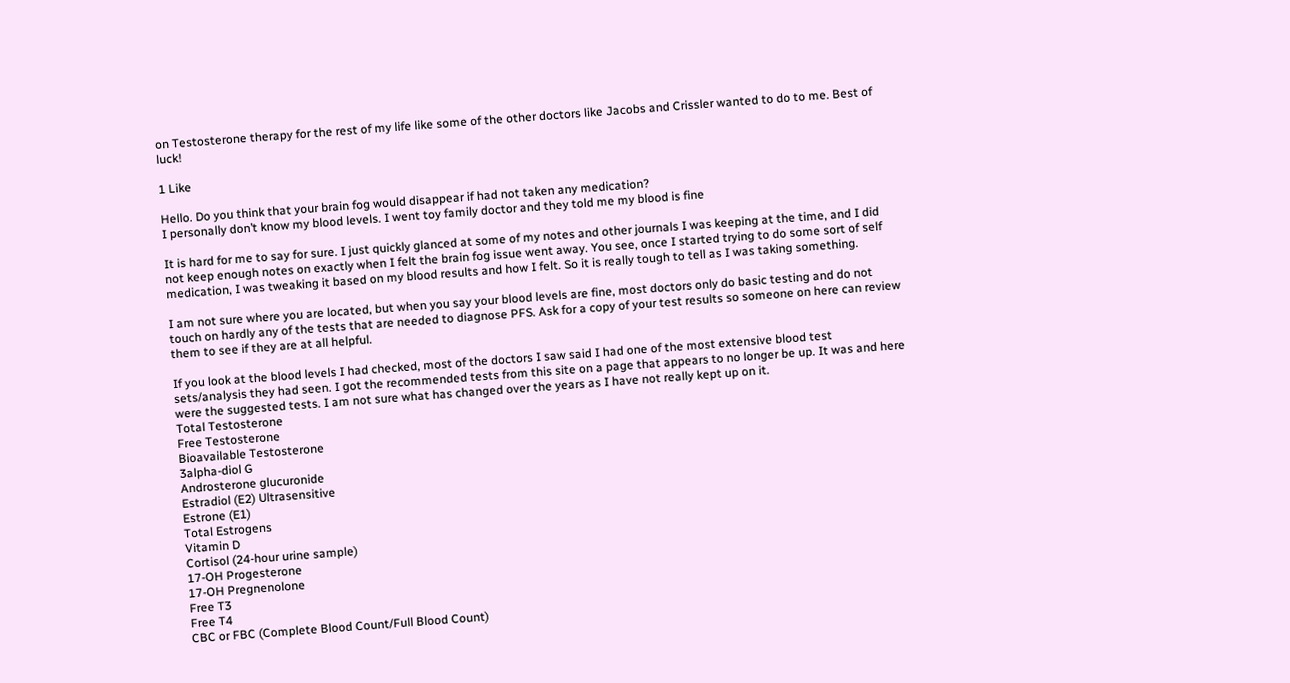on Testosterone therapy for the rest of my life like some of the other doctors like Jacobs and Crissler wanted to do to me. Best of luck!

1 Like

Hello. Do you think that your brain fog would disappear if had not taken any medication?
I personally don’t know my blood levels. I went toy family doctor and they told me my blood is fine

It is hard for me to say for sure. I just quickly glanced at some of my notes and other journals I was keeping at the time, and I did not keep enough notes on exactly when I felt the brain fog issue went away. You see, once I started trying to do some sort of self medication, I was tweaking it based on my blood results and how I felt. So it is really tough to tell as I was taking something.

I am not sure where you are located, but when you say your blood levels are fine, most doctors only do basic testing and do not touch on hardly any of the tests that are needed to diagnose PFS. Ask for a copy of your test results so someone on here can review them to see if they are at all helpful.

If you look at the blood levels I had checked, most of the doctors I saw said I had one of the most extensive blood test sets/analysis they had seen. I got the recommended tests from this site on a page that appears to no longer be up. It was and here were the suggested tests. I am not sure what has changed over the years as I have not really kept up on it.
Total Testosterone
Free Testosterone
Bioavailable Testosterone
3alpha-diol G
Androsterone glucuronide
Estradiol (E2) Ultrasensitive
Estrone (E1)
Total Estrogens
Vitamin D
Cortisol (24-hour urine sample)
17-OH Progesterone
17-OH Pregnenolone
Free T3
Free T4
CBC or FBC (Complete Blood Count/Full Blood Count)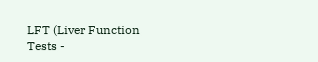LFT (Liver Function Tests -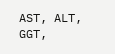AST, ALT, GGT,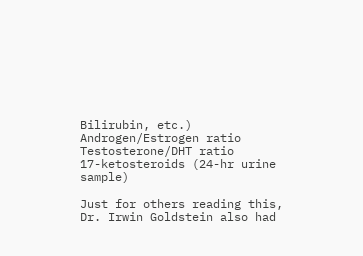Bilirubin, etc.)
Androgen/Estrogen ratio
Testosterone/DHT ratio
17-ketosteroids (24-hr urine sample)

Just for others reading this, Dr. Irwin Goldstein also had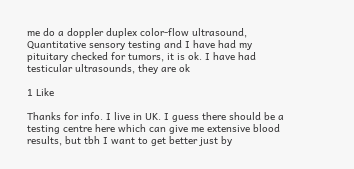me do a doppler duplex color-flow ultrasound,
Quantitative sensory testing and I have had my pituitary checked for tumors, it is ok. I have had testicular ultrasounds, they are ok

1 Like

Thanks for info. I live in UK. I guess there should be a testing centre here which can give me extensive blood results, but tbh I want to get better just by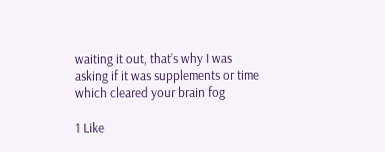waiting it out, that’s why I was asking if it was supplements or time which cleared your brain fog

1 Like